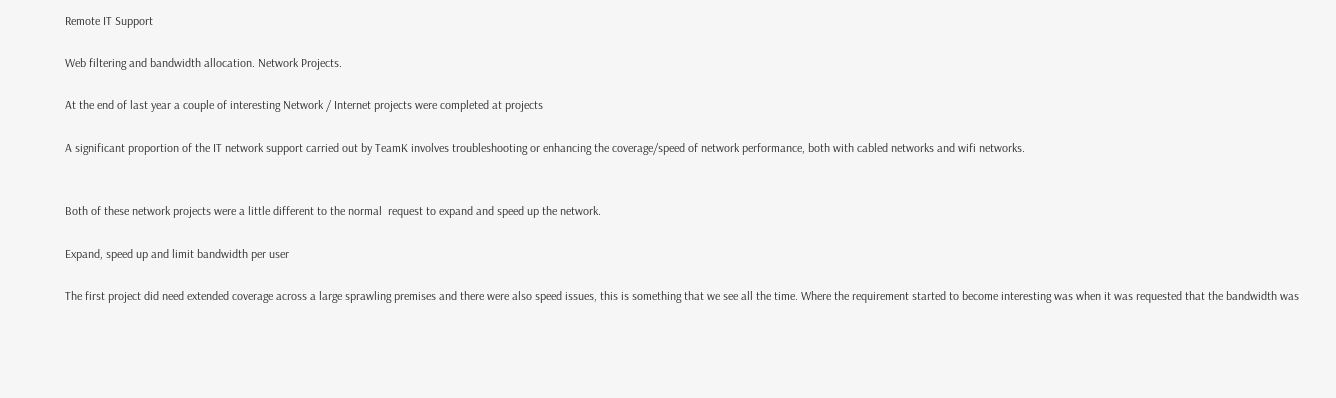Remote IT Support

Web filtering and bandwidth allocation. Network Projects.

At the end of last year a couple of interesting Network / Internet projects were completed at projects

A significant proportion of the IT network support carried out by TeamK involves troubleshooting or enhancing the coverage/speed of network performance, both with cabled networks and wifi networks.


Both of these network projects were a little different to the normal  request to expand and speed up the network.

Expand, speed up and limit bandwidth per user

The first project did need extended coverage across a large sprawling premises and there were also speed issues, this is something that we see all the time. Where the requirement started to become interesting was when it was requested that the bandwidth was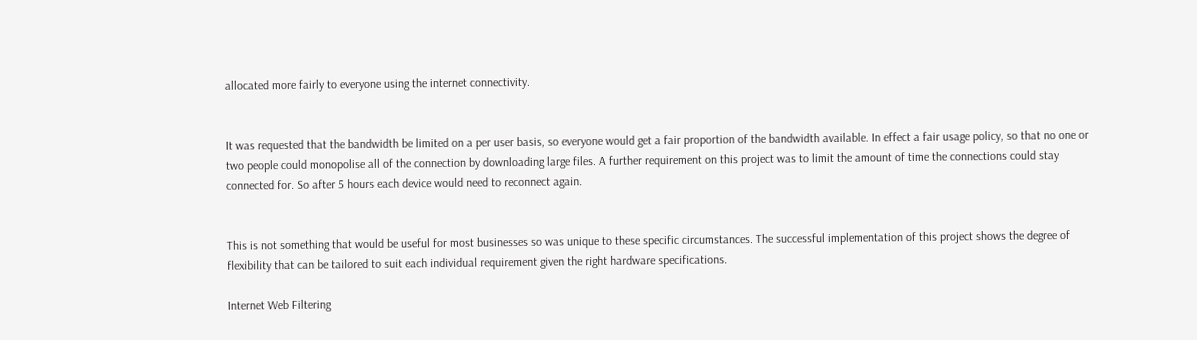allocated more fairly to everyone using the internet connectivity.


It was requested that the bandwidth be limited on a per user basis, so everyone would get a fair proportion of the bandwidth available. In effect a fair usage policy, so that no one or two people could monopolise all of the connection by downloading large files. A further requirement on this project was to limit the amount of time the connections could stay connected for. So after 5 hours each device would need to reconnect again.


This is not something that would be useful for most businesses so was unique to these specific circumstances. The successful implementation of this project shows the degree of flexibility that can be tailored to suit each individual requirement given the right hardware specifications.

Internet Web Filtering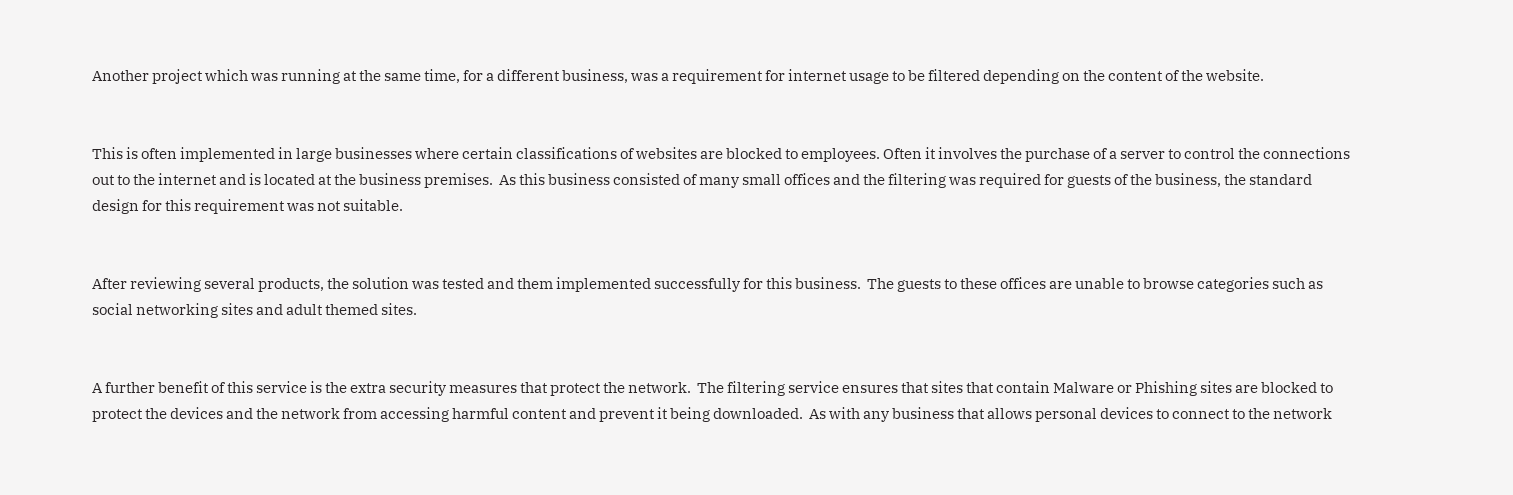Another project which was running at the same time, for a different business, was a requirement for internet usage to be filtered depending on the content of the website.


This is often implemented in large businesses where certain classifications of websites are blocked to employees. Often it involves the purchase of a server to control the connections out to the internet and is located at the business premises.  As this business consisted of many small offices and the filtering was required for guests of the business, the standard design for this requirement was not suitable.


After reviewing several products, the solution was tested and them implemented successfully for this business.  The guests to these offices are unable to browse categories such as social networking sites and adult themed sites.


A further benefit of this service is the extra security measures that protect the network.  The filtering service ensures that sites that contain Malware or Phishing sites are blocked to protect the devices and the network from accessing harmful content and prevent it being downloaded.  As with any business that allows personal devices to connect to the network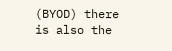(BYOD) there is also the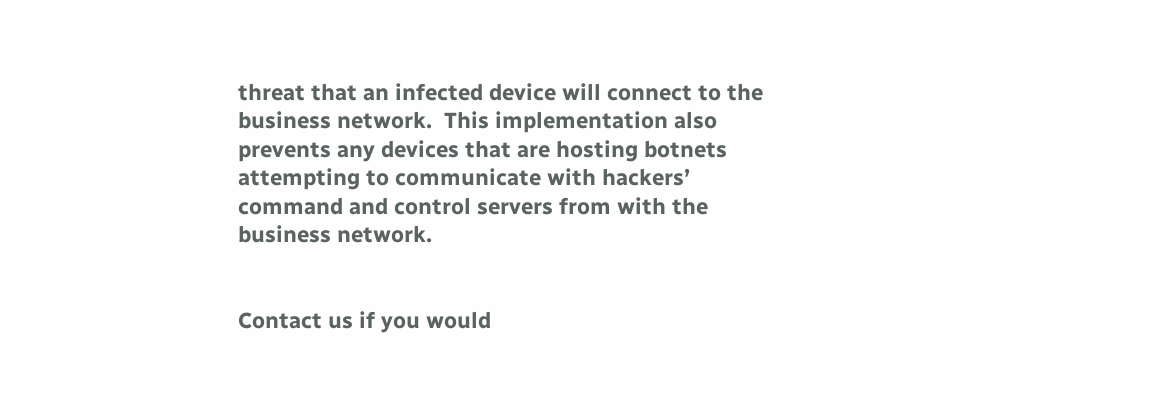threat that an infected device will connect to the business network.  This implementation also prevents any devices that are hosting botnets attempting to communicate with hackers’ command and control servers from with the business network.


Contact us if you would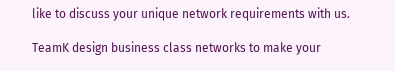like to discuss your unique network requirements with us.

TeamK design business class networks to make your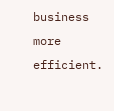business more efficient.